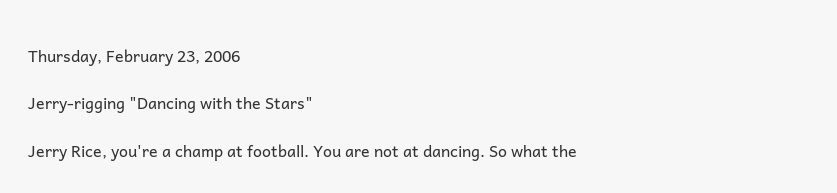Thursday, February 23, 2006

Jerry-rigging "Dancing with the Stars"

Jerry Rice, you're a champ at football. You are not at dancing. So what the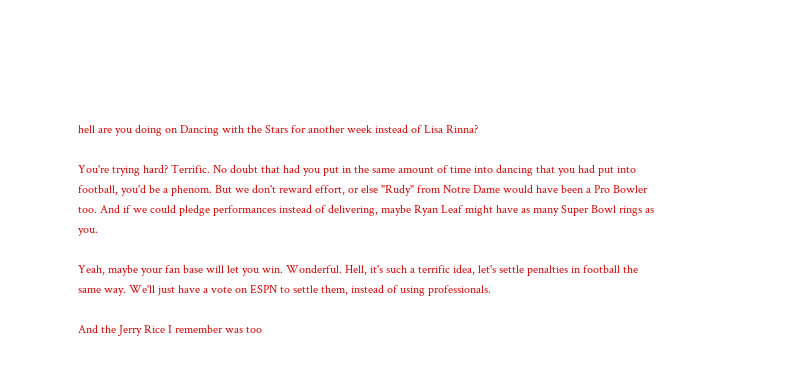hell are you doing on Dancing with the Stars for another week instead of Lisa Rinna?

You're trying hard? Terrific. No doubt that had you put in the same amount of time into dancing that you had put into football, you'd be a phenom. But we don't reward effort, or else "Rudy" from Notre Dame would have been a Pro Bowler too. And if we could pledge performances instead of delivering, maybe Ryan Leaf might have as many Super Bowl rings as you.

Yeah, maybe your fan base will let you win. Wonderful. Hell, it's such a terrific idea, let's settle penalties in football the same way. We'll just have a vote on ESPN to settle them, instead of using professionals.

And the Jerry Rice I remember was too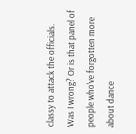classy to attack the officials. Was I wrong? Or is that panel of people who've forgotten more about dance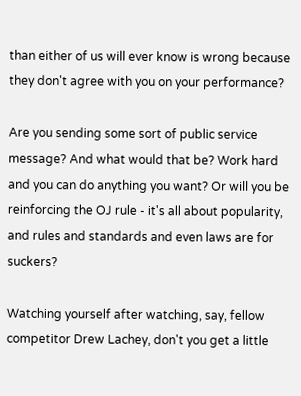than either of us will ever know is wrong because they don't agree with you on your performance?

Are you sending some sort of public service message? And what would that be? Work hard and you can do anything you want? Or will you be reinforcing the OJ rule - it's all about popularity, and rules and standards and even laws are for suckers?

Watching yourself after watching, say, fellow competitor Drew Lachey, don't you get a little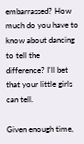embarrassed? How much do you have to know about dancing to tell the difference? I'll bet that your little girls can tell.

Given enough time,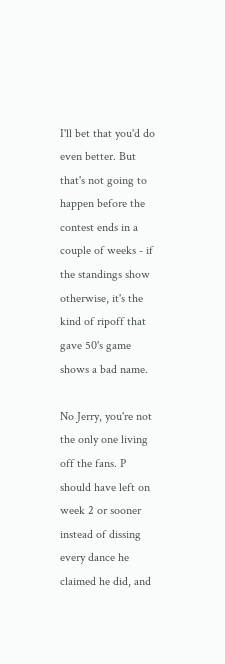I'll bet that you'd do even better. But that's not going to happen before the contest ends in a couple of weeks - if the standings show otherwise, it's the kind of ripoff that gave 50's game shows a bad name.

No Jerry, you're not the only one living off the fans. P should have left on week 2 or sooner instead of dissing every dance he claimed he did, and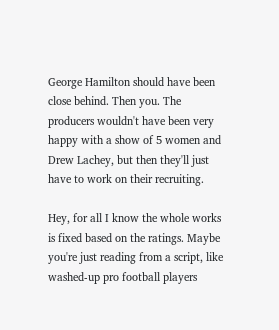George Hamilton should have been close behind. Then you. The producers wouldn't have been very happy with a show of 5 women and Drew Lachey, but then they'll just have to work on their recruiting.

Hey, for all I know the whole works is fixed based on the ratings. Maybe you're just reading from a script, like washed-up pro football players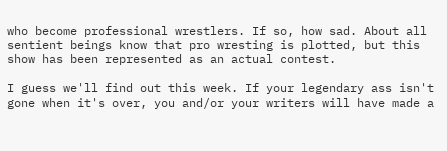who become professional wrestlers. If so, how sad. About all sentient beings know that pro wresting is plotted, but this show has been represented as an actual contest.

I guess we'll find out this week. If your legendary ass isn't gone when it's over, you and/or your writers will have made a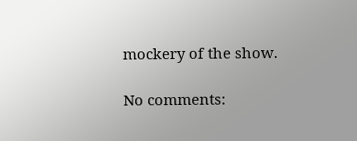mockery of the show.

No comments: